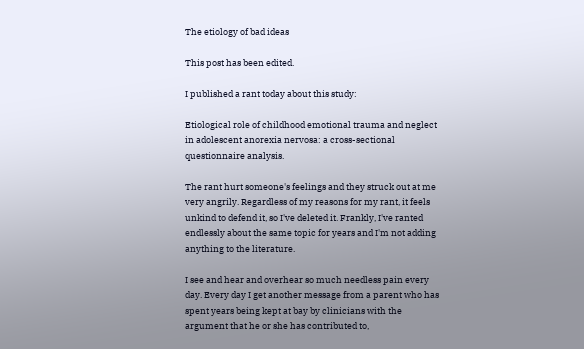The etiology of bad ideas

This post has been edited.

I published a rant today about this study:

Etiological role of childhood emotional trauma and neglect in adolescent anorexia nervosa: a cross-sectional questionnaire analysis.

The rant hurt someone's feelings and they struck out at me very angrily. Regardless of my reasons for my rant, it feels unkind to defend it, so I've deleted it. Frankly, I've ranted endlessly about the same topic for years and I'm not adding anything to the literature.

I see and hear and overhear so much needless pain every day. Every day I get another message from a parent who has spent years being kept at bay by clinicians with the argument that he or she has contributed to,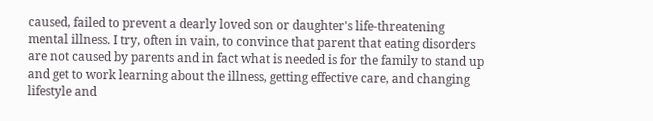caused, failed to prevent a dearly loved son or daughter's life-threatening mental illness. I try, often in vain, to convince that parent that eating disorders are not caused by parents and in fact what is needed is for the family to stand up and get to work learning about the illness, getting effective care, and changing lifestyle and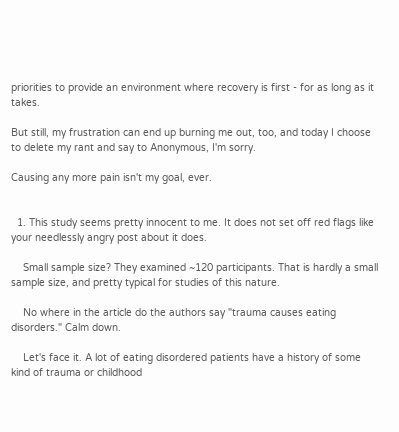priorities to provide an environment where recovery is first - for as long as it takes.

But still, my frustration can end up burning me out, too, and today I choose to delete my rant and say to Anonymous, I'm sorry.

Causing any more pain isn't my goal, ever.


  1. This study seems pretty innocent to me. It does not set off red flags like your needlessly angry post about it does.

    Small sample size? They examined ~120 participants. That is hardly a small sample size, and pretty typical for studies of this nature.

    No where in the article do the authors say "trauma causes eating disorders." Calm down.

    Let's face it. A lot of eating disordered patients have a history of some kind of trauma or childhood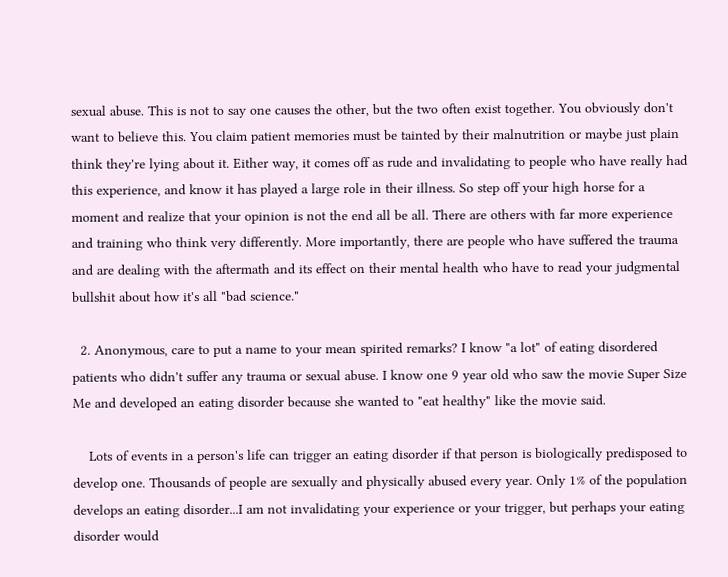sexual abuse. This is not to say one causes the other, but the two often exist together. You obviously don't want to believe this. You claim patient memories must be tainted by their malnutrition or maybe just plain think they're lying about it. Either way, it comes off as rude and invalidating to people who have really had this experience, and know it has played a large role in their illness. So step off your high horse for a moment and realize that your opinion is not the end all be all. There are others with far more experience and training who think very differently. More importantly, there are people who have suffered the trauma and are dealing with the aftermath and its effect on their mental health who have to read your judgmental bullshit about how it's all "bad science."

  2. Anonymous, care to put a name to your mean spirited remarks? I know "a lot" of eating disordered patients who didn't suffer any trauma or sexual abuse. I know one 9 year old who saw the movie Super Size Me and developed an eating disorder because she wanted to "eat healthy" like the movie said.

    Lots of events in a person's life can trigger an eating disorder if that person is biologically predisposed to develop one. Thousands of people are sexually and physically abused every year. Only 1% of the population develops an eating disorder...I am not invalidating your experience or your trigger, but perhaps your eating disorder would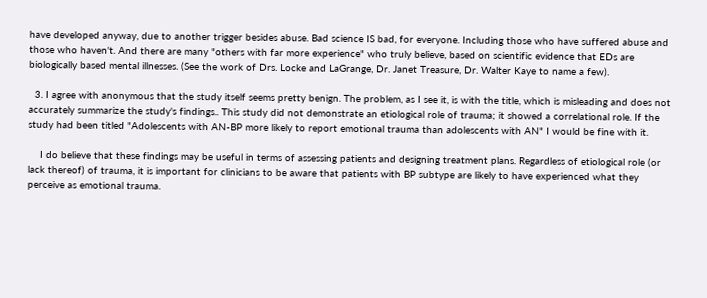have developed anyway, due to another trigger besides abuse. Bad science IS bad, for everyone. Including those who have suffered abuse and those who haven't. And there are many "others with far more experience" who truly believe, based on scientific evidence that EDs are biologically based mental illnesses. (See the work of Drs. Locke and LaGrange, Dr. Janet Treasure, Dr. Walter Kaye to name a few).

  3. I agree with anonymous that the study itself seems pretty benign. The problem, as I see it, is with the title, which is misleading and does not accurately summarize the study's findings.. This study did not demonstrate an etiological role of trauma; it showed a correlational role. If the study had been titled "Adolescents with AN-BP more likely to report emotional trauma than adolescents with AN" I would be fine with it.

    I do believe that these findings may be useful in terms of assessing patients and designing treatment plans. Regardless of etiological role (or lack thereof) of trauma, it is important for clinicians to be aware that patients with BP subtype are likely to have experienced what they perceive as emotional trauma.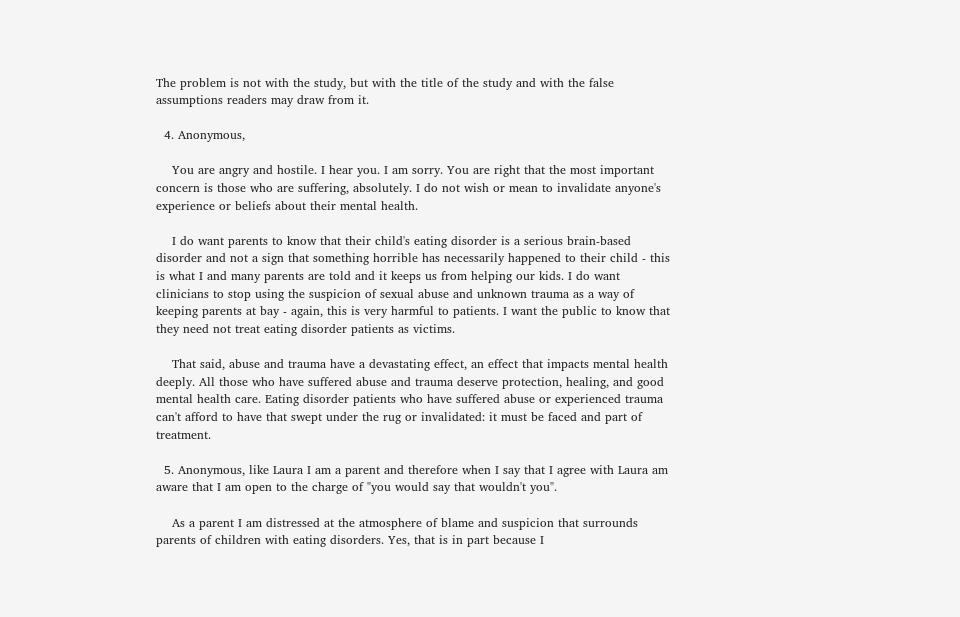The problem is not with the study, but with the title of the study and with the false assumptions readers may draw from it.

  4. Anonymous,

    You are angry and hostile. I hear you. I am sorry. You are right that the most important concern is those who are suffering, absolutely. I do not wish or mean to invalidate anyone's experience or beliefs about their mental health.

    I do want parents to know that their child's eating disorder is a serious brain-based disorder and not a sign that something horrible has necessarily happened to their child - this is what I and many parents are told and it keeps us from helping our kids. I do want clinicians to stop using the suspicion of sexual abuse and unknown trauma as a way of keeping parents at bay - again, this is very harmful to patients. I want the public to know that they need not treat eating disorder patients as victims.

    That said, abuse and trauma have a devastating effect, an effect that impacts mental health deeply. All those who have suffered abuse and trauma deserve protection, healing, and good mental health care. Eating disorder patients who have suffered abuse or experienced trauma can't afford to have that swept under the rug or invalidated: it must be faced and part of treatment.

  5. Anonymous, like Laura I am a parent and therefore when I say that I agree with Laura am aware that I am open to the charge of "you would say that wouldn't you".

    As a parent I am distressed at the atmosphere of blame and suspicion that surrounds parents of children with eating disorders. Yes, that is in part because I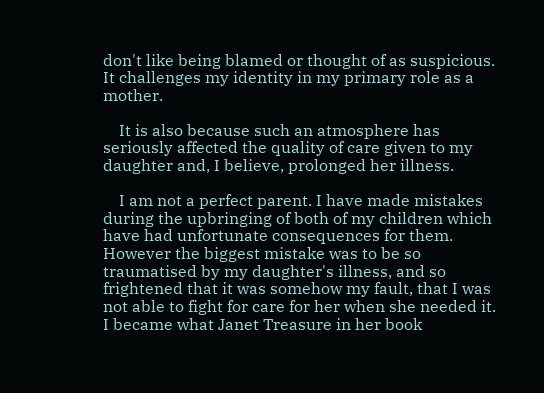don't like being blamed or thought of as suspicious. It challenges my identity in my primary role as a mother.

    It is also because such an atmosphere has seriously affected the quality of care given to my daughter and, I believe, prolonged her illness.

    I am not a perfect parent. I have made mistakes during the upbringing of both of my children which have had unfortunate consequences for them. However the biggest mistake was to be so traumatised by my daughter's illness, and so frightened that it was somehow my fault, that I was not able to fight for care for her when she needed it. I became what Janet Treasure in her book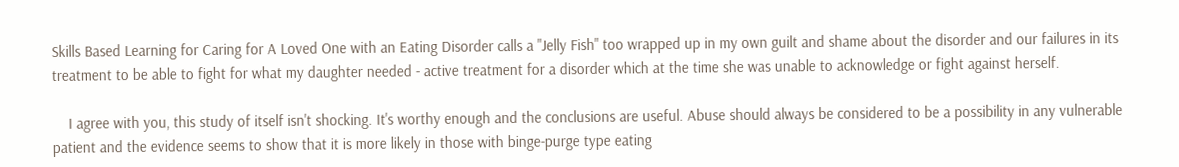Skills Based Learning for Caring for A Loved One with an Eating Disorder calls a "Jelly Fish" too wrapped up in my own guilt and shame about the disorder and our failures in its treatment to be able to fight for what my daughter needed - active treatment for a disorder which at the time she was unable to acknowledge or fight against herself.

    I agree with you, this study of itself isn't shocking. It's worthy enough and the conclusions are useful. Abuse should always be considered to be a possibility in any vulnerable patient and the evidence seems to show that it is more likely in those with binge-purge type eating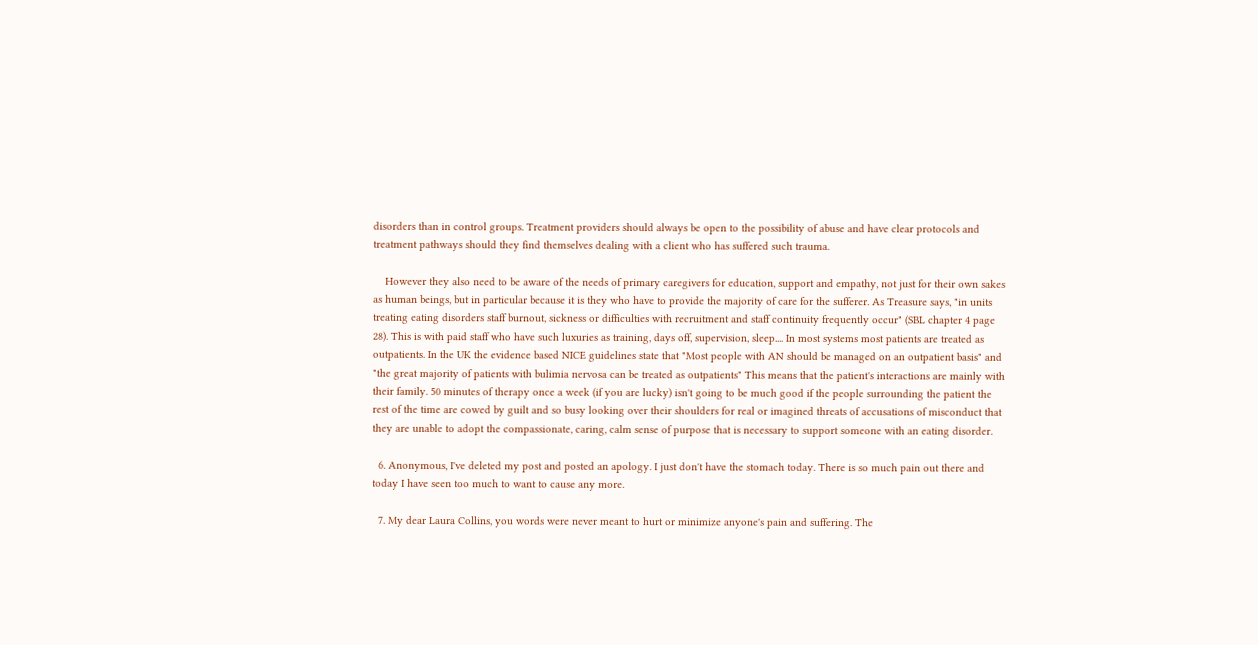disorders than in control groups. Treatment providers should always be open to the possibility of abuse and have clear protocols and treatment pathways should they find themselves dealing with a client who has suffered such trauma.

    However they also need to be aware of the needs of primary caregivers for education, support and empathy, not just for their own sakes as human beings, but in particular because it is they who have to provide the majority of care for the sufferer. As Treasure says, "in units treating eating disorders staff burnout, sickness or difficulties with recruitment and staff continuity frequently occur" (SBL chapter 4 page 28). This is with paid staff who have such luxuries as training, days off, supervision, sleep.... In most systems most patients are treated as outpatients. In the UK the evidence based NICE guidelines state that "Most people with AN should be managed on an outpatient basis" and "the great majority of patients with bulimia nervosa can be treated as outpatients" This means that the patient's interactions are mainly with their family. 50 minutes of therapy once a week (if you are lucky) isn't going to be much good if the people surrounding the patient the rest of the time are cowed by guilt and so busy looking over their shoulders for real or imagined threats of accusations of misconduct that they are unable to adopt the compassionate, caring, calm sense of purpose that is necessary to support someone with an eating disorder.

  6. Anonymous, I've deleted my post and posted an apology. I just don't have the stomach today. There is so much pain out there and today I have seen too much to want to cause any more.

  7. My dear Laura Collins, you words were never meant to hurt or minimize anyone's pain and suffering. The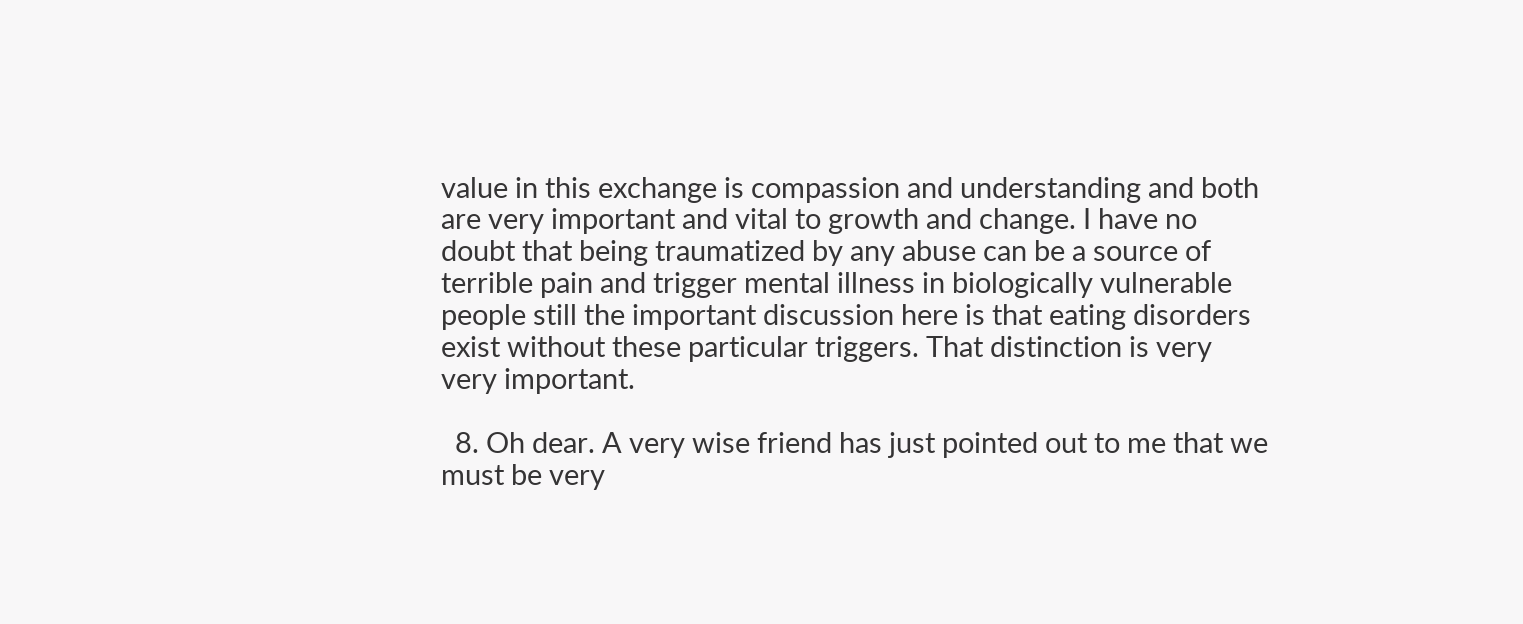value in this exchange is compassion and understanding and both are very important and vital to growth and change. I have no doubt that being traumatized by any abuse can be a source of terrible pain and trigger mental illness in biologically vulnerable people still the important discussion here is that eating disorders exist without these particular triggers. That distinction is very very important.

  8. Oh dear. A very wise friend has just pointed out to me that we must be very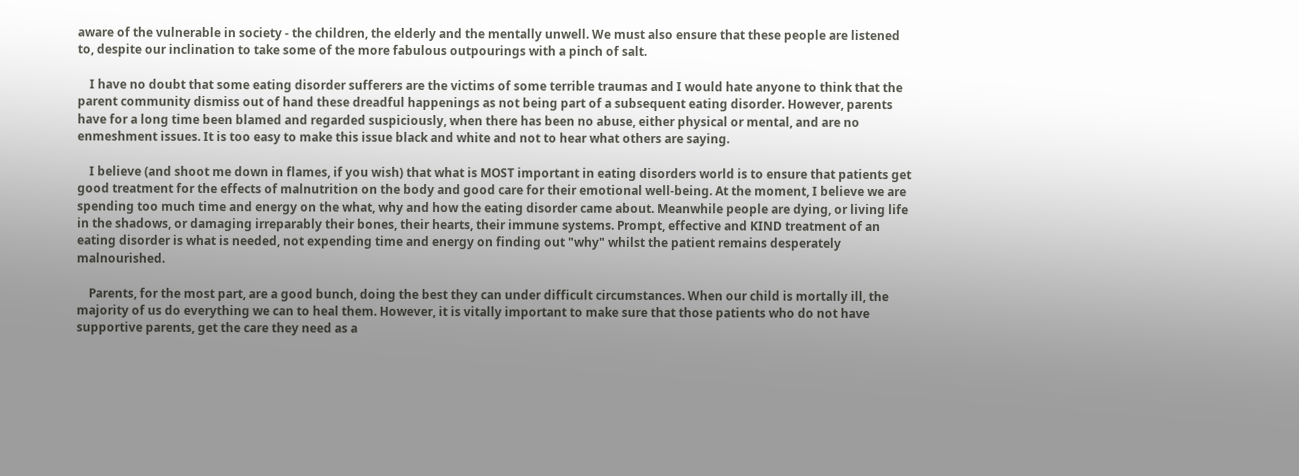aware of the vulnerable in society - the children, the elderly and the mentally unwell. We must also ensure that these people are listened to, despite our inclination to take some of the more fabulous outpourings with a pinch of salt.

    I have no doubt that some eating disorder sufferers are the victims of some terrible traumas and I would hate anyone to think that the parent community dismiss out of hand these dreadful happenings as not being part of a subsequent eating disorder. However, parents have for a long time been blamed and regarded suspiciously, when there has been no abuse, either physical or mental, and are no enmeshment issues. It is too easy to make this issue black and white and not to hear what others are saying.

    I believe (and shoot me down in flames, if you wish) that what is MOST important in eating disorders world is to ensure that patients get good treatment for the effects of malnutrition on the body and good care for their emotional well-being. At the moment, I believe we are spending too much time and energy on the what, why and how the eating disorder came about. Meanwhile people are dying, or living life in the shadows, or damaging irreparably their bones, their hearts, their immune systems. Prompt, effective and KIND treatment of an eating disorder is what is needed, not expending time and energy on finding out "why" whilst the patient remains desperately malnourished.

    Parents, for the most part, are a good bunch, doing the best they can under difficult circumstances. When our child is mortally ill, the majority of us do everything we can to heal them. However, it is vitally important to make sure that those patients who do not have supportive parents, get the care they need as a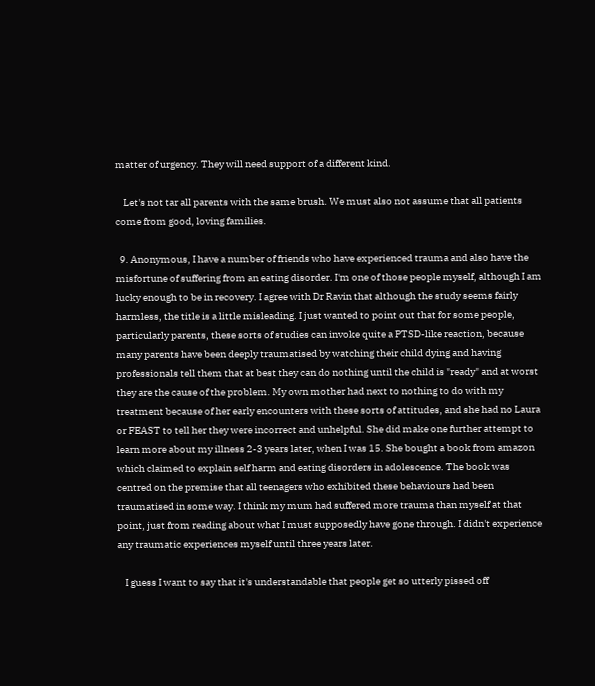matter of urgency. They will need support of a different kind.

    Let's not tar all parents with the same brush. We must also not assume that all patients come from good, loving families.

  9. Anonymous, I have a number of friends who have experienced trauma and also have the misfortune of suffering from an eating disorder. I'm one of those people myself, although I am lucky enough to be in recovery. I agree with Dr Ravin that although the study seems fairly harmless, the title is a little misleading. I just wanted to point out that for some people, particularly parents, these sorts of studies can invoke quite a PTSD-like reaction, because many parents have been deeply traumatised by watching their child dying and having professionals tell them that at best they can do nothing until the child is "ready" and at worst they are the cause of the problem. My own mother had next to nothing to do with my treatment because of her early encounters with these sorts of attitudes, and she had no Laura or FEAST to tell her they were incorrect and unhelpful. She did make one further attempt to learn more about my illness 2-3 years later, when I was 15. She bought a book from amazon which claimed to explain self harm and eating disorders in adolescence. The book was centred on the premise that all teenagers who exhibited these behaviours had been traumatised in some way. I think my mum had suffered more trauma than myself at that point, just from reading about what I must supposedly have gone through. I didn't experience any traumatic experiences myself until three years later.

    I guess I want to say that it's understandable that people get so utterly pissed off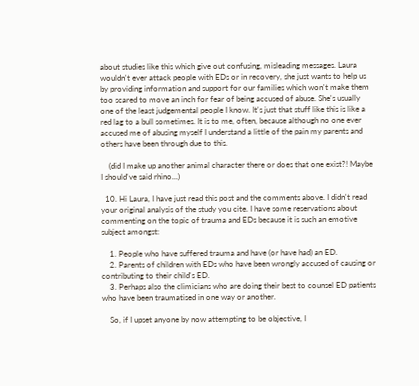about studies like this which give out confusing, misleading messages. Laura wouldn't ever attack people with EDs or in recovery, she just wants to help us by providing information and support for our families which won't make them too scared to move an inch for fear of being accused of abuse. She's usually one of the least judgemental people I know. It's just that stuff like this is like a red lag to a bull sometimes. It is to me, often, because although no one ever accused me of abusing myself I understand a little of the pain my parents and others have been through due to this.

    (did I make up another animal character there or does that one exist?! Maybe I should've said rhino...)

  10. Hi Laura, I have just read this post and the comments above. I didn't read your original analysis of the study you cite. I have some reservations about commenting on the topic of trauma and EDs because it is such an emotive subject amongst:

    1. People who have suffered trauma and have (or have had) an ED.
    2. Parents of children with EDs who have been wrongly accused of causing or contributing to their child's ED.
    3. Perhaps also the climicians who are doing their best to counsel ED patients who have been traumatised in one way or another.

    So, if I upset anyone by now attempting to be objective, I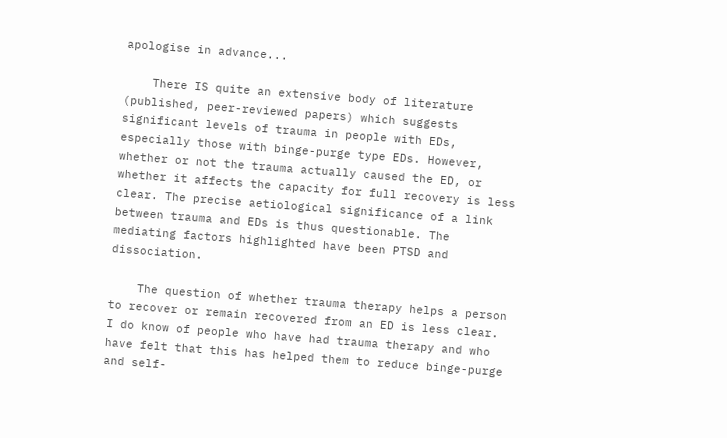apologise in advance...

    There IS quite an extensive body of literature (published, peer-reviewed papers) which suggests significant levels of trauma in people with EDs, especially those with binge-purge type EDs. However, whether or not the trauma actually caused the ED, or whether it affects the capacity for full recovery is less clear. The precise aetiological significance of a link between trauma and EDs is thus questionable. The mediating factors highlighted have been PTSD and dissociation.

    The question of whether trauma therapy helps a person to recover or remain recovered from an ED is less clear. I do know of people who have had trauma therapy and who have felt that this has helped them to reduce binge-purge and self-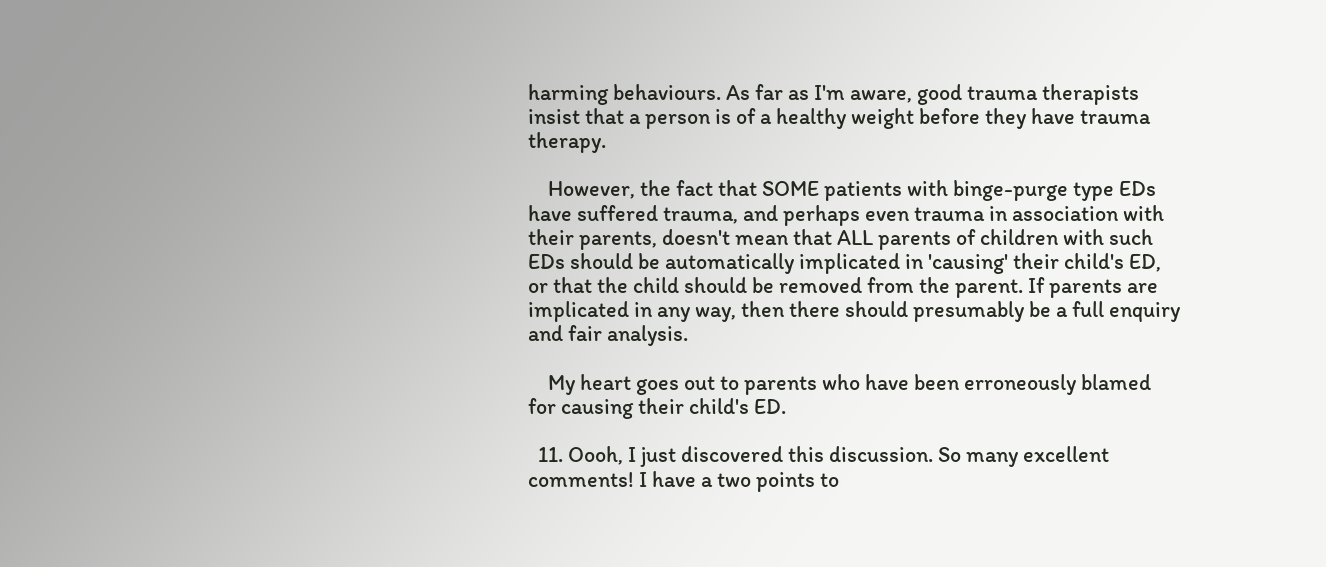harming behaviours. As far as I'm aware, good trauma therapists insist that a person is of a healthy weight before they have trauma therapy.

    However, the fact that SOME patients with binge-purge type EDs have suffered trauma, and perhaps even trauma in association with their parents, doesn't mean that ALL parents of children with such EDs should be automatically implicated in 'causing' their child's ED, or that the child should be removed from the parent. If parents are implicated in any way, then there should presumably be a full enquiry and fair analysis.

    My heart goes out to parents who have been erroneously blamed for causing their child's ED.

  11. Oooh, I just discovered this discussion. So many excellent comments! I have a two points to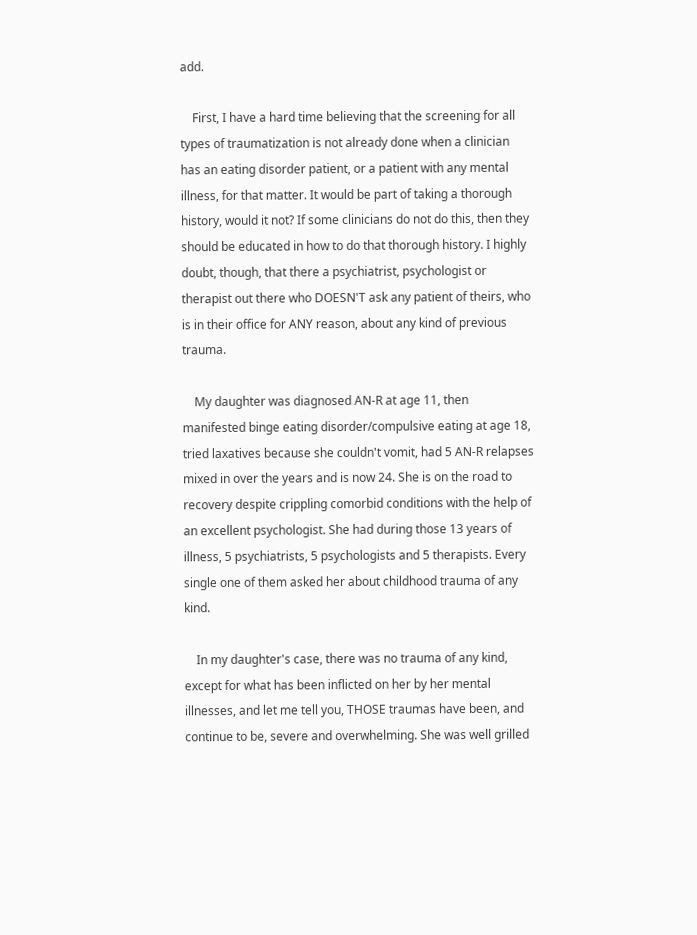add.

    First, I have a hard time believing that the screening for all types of traumatization is not already done when a clinician has an eating disorder patient, or a patient with any mental illness, for that matter. It would be part of taking a thorough history, would it not? If some clinicians do not do this, then they should be educated in how to do that thorough history. I highly doubt, though, that there a psychiatrist, psychologist or therapist out there who DOESN'T ask any patient of theirs, who is in their office for ANY reason, about any kind of previous trauma.

    My daughter was diagnosed AN-R at age 11, then manifested binge eating disorder/compulsive eating at age 18, tried laxatives because she couldn't vomit, had 5 AN-R relapses mixed in over the years and is now 24. She is on the road to recovery despite crippling comorbid conditions with the help of an excellent psychologist. She had during those 13 years of illness, 5 psychiatrists, 5 psychologists and 5 therapists. Every single one of them asked her about childhood trauma of any kind.

    In my daughter's case, there was no trauma of any kind, except for what has been inflicted on her by her mental illnesses, and let me tell you, THOSE traumas have been, and continue to be, severe and overwhelming. She was well grilled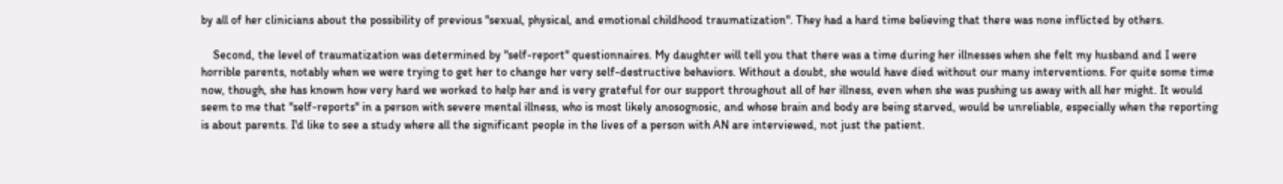by all of her clinicians about the possibility of previous "sexual, physical, and emotional childhood traumatization". They had a hard time believing that there was none inflicted by others.

    Second, the level of traumatization was determined by "self-report" questionnaires. My daughter will tell you that there was a time during her illnesses when she felt my husband and I were horrible parents, notably when we were trying to get her to change her very self-destructive behaviors. Without a doubt, she would have died without our many interventions. For quite some time now, though, she has known how very hard we worked to help her and is very grateful for our support throughout all of her illness, even when she was pushing us away with all her might. It would seem to me that "self-reports" in a person with severe mental illness, who is most likely anosognosic, and whose brain and body are being starved, would be unreliable, especially when the reporting is about parents. I'd like to see a study where all the significant people in the lives of a person with AN are interviewed, not just the patient.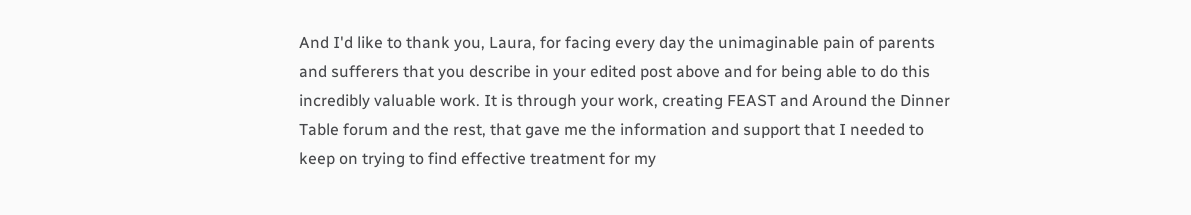And I'd like to thank you, Laura, for facing every day the unimaginable pain of parents and sufferers that you describe in your edited post above and for being able to do this incredibly valuable work. It is through your work, creating FEAST and Around the Dinner Table forum and the rest, that gave me the information and support that I needed to keep on trying to find effective treatment for my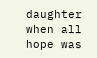daughter when all hope was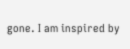gone. I am inspired by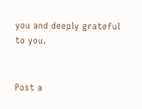you and deeply grateful to you.


Post a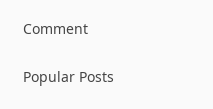Comment

Popular Posts